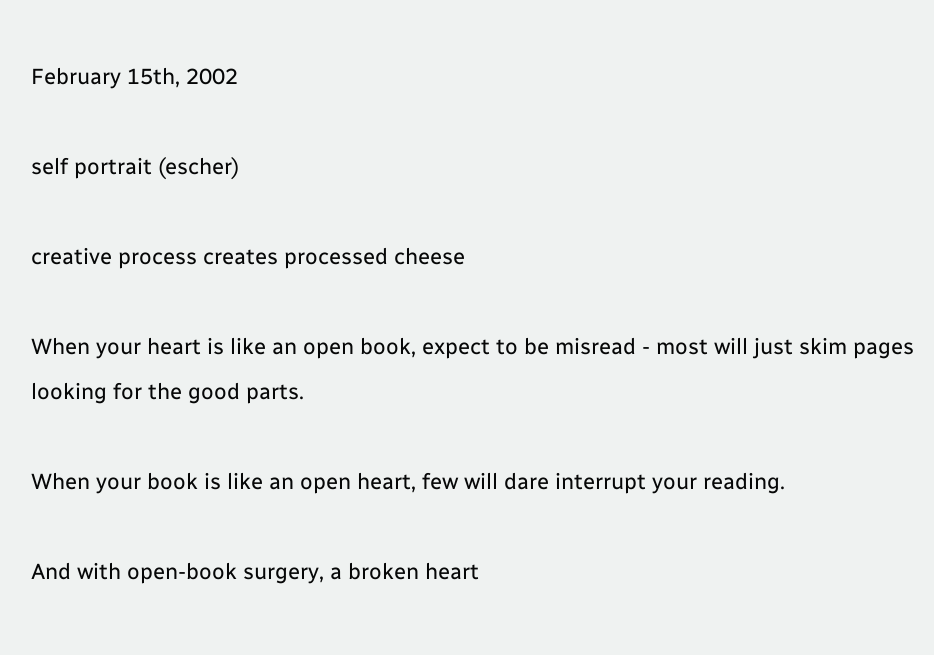February 15th, 2002

self portrait (escher)

creative process creates processed cheese

When your heart is like an open book, expect to be misread - most will just skim pages looking for the good parts.

When your book is like an open heart, few will dare interrupt your reading.

And with open-book surgery, a broken heart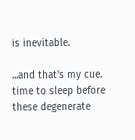is inevitable.

...and that's my cue. time to sleep before these degenerate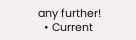any further!
  • Current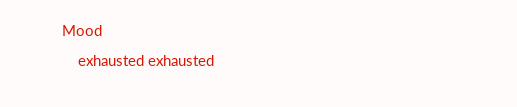Mood
    exhausted exhausted